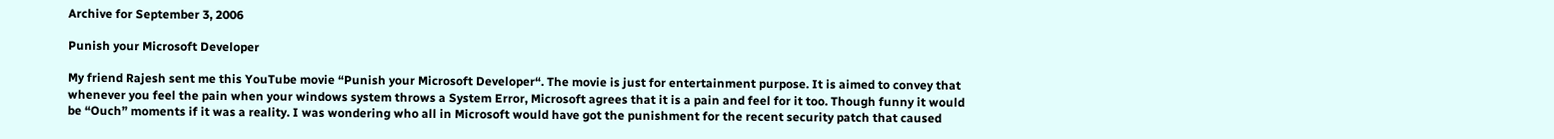Archive for September 3, 2006

Punish your Microsoft Developer

My friend Rajesh sent me this YouTube movie “Punish your Microsoft Developer“. The movie is just for entertainment purpose. It is aimed to convey that whenever you feel the pain when your windows system throws a System Error, Microsoft agrees that it is a pain and feel for it too. Though funny it would be “Ouch” moments if it was a reality. I was wondering who all in Microsoft would have got the punishment for the recent security patch that caused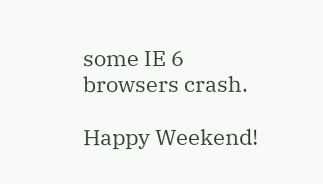some IE 6 browsers crash.

Happy Weekend!